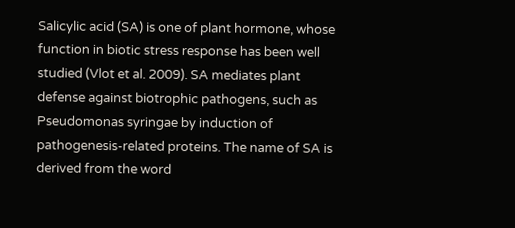Salicylic acid (SA) is one of plant hormone, whose function in biotic stress response has been well studied (Vlot et al. 2009). SA mediates plant defense against biotrophic pathogens, such as Pseudomonas syringae by induction of pathogenesis-related proteins. The name of SA is derived from the word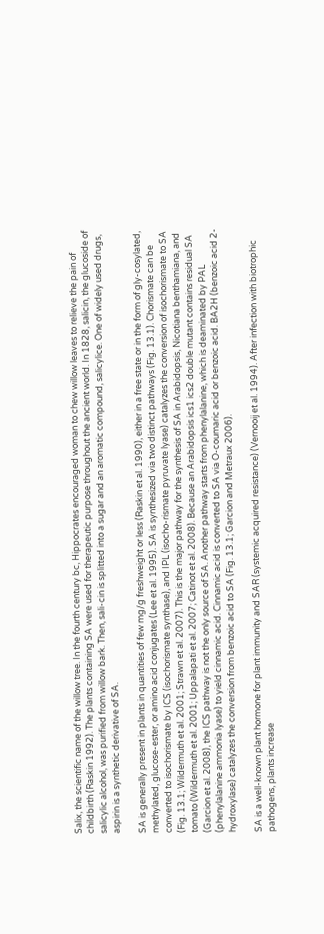Salix, the scientific name of the willow tree. In the fourth century bc, Hippocrates encouraged woman to chew willow leaves to relieve the pain of childbirth (Raskin 1992). The plants containing SA were used for therapeutic purpose throughout the ancient world. In 1828, salicin, the glucoside of salicylic alcohol, was purified from willow bark. Then, sali-cin is splitted into a sugar and an aromatic compound, salicylice. One of widely used drugs, aspirin is a synthetic derivative of SA.

SA is generally present in plants in quantities of few mg/g freshweight or less (Raskin et al. 1990), either in a free state or in the form of gly-cosylated, methylated, glucose-ester, or amino acid conjugates (Lee et al. 1995). SA is synthesized via two distinct pathways (Fig. 13.1). Chorismate can be converted to isochorismate by ICS (isochorismate synthase), and IPL (isocho-rismate pyruvate lyase) catalyzes the conversion of isochorismate to SA (Fig. 13.1; Wildermuth et al. 2001; Strawn et al. 2007). This is the major pathway for the synthesis of SA in Arabidopsis, Nicotiana benthamiana, and tomato (Wildermuth et al. 2001; Uppalapati et al. 2007; Catinot et al. 2008). Because an Arabidopsis ics1 ics2 double mutant contains residual SA (Garcion et al. 2008), the ICS pathway is not the only source of SA. Another pathway starts from phenylalanine, which is deaminated by PAL (phenylalanine ammonia lyase) to yield cinnamic acid. Cinnamic acid is converted to SA via O-coumaric acid or benzoic acid. BA2H (benzoic acid 2-hydroxylase) catalyzes the conversion from benzoic acid to SA (Fig. 13.1; Garcion and Metraux 2006).

SA is a well-known plant hormone for plant immunity and SAR (systemic acquired resistance) (Vernooij et al. 1994). After infection with biotrophic pathogens, plants increase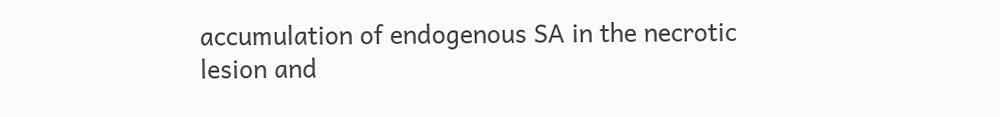accumulation of endogenous SA in the necrotic lesion and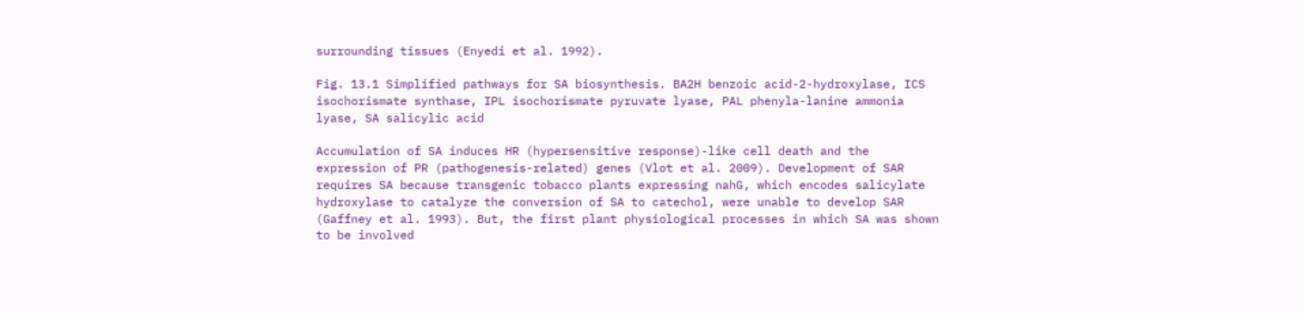surrounding tissues (Enyedi et al. 1992).

Fig. 13.1 Simplified pathways for SA biosynthesis. BA2H benzoic acid-2-hydroxylase, ICS isochorismate synthase, IPL isochorismate pyruvate lyase, PAL phenyla-lanine ammonia lyase, SA salicylic acid

Accumulation of SA induces HR (hypersensitive response)-like cell death and the expression of PR (pathogenesis-related) genes (Vlot et al. 2009). Development of SAR requires SA because transgenic tobacco plants expressing nahG, which encodes salicylate hydroxylase to catalyze the conversion of SA to catechol, were unable to develop SAR (Gaffney et al. 1993). But, the first plant physiological processes in which SA was shown to be involved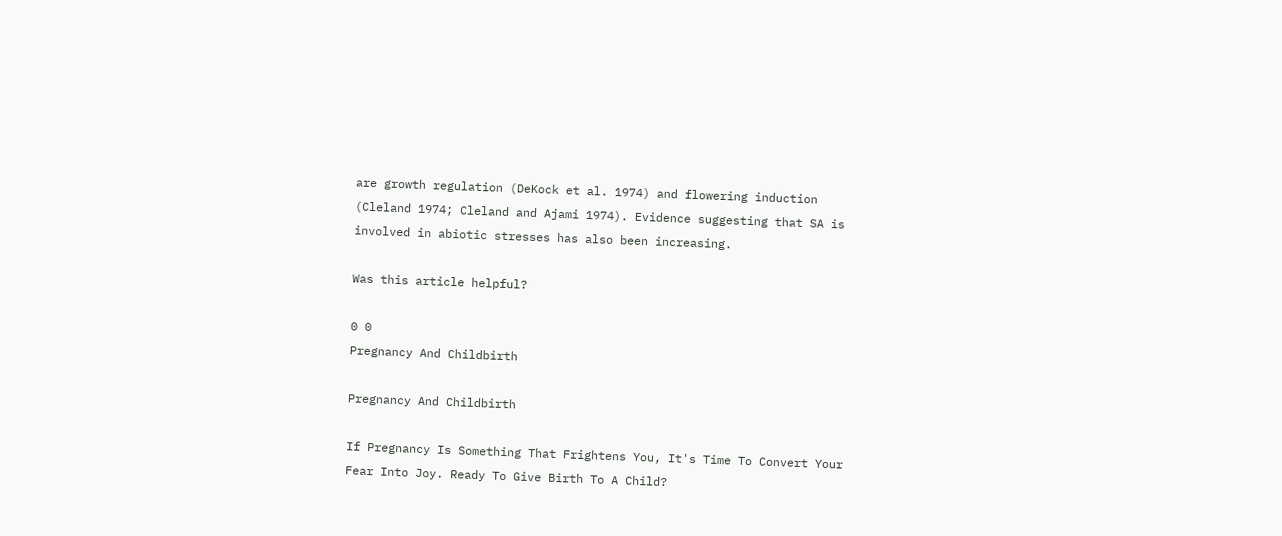are growth regulation (DeKock et al. 1974) and flowering induction (Cleland 1974; Cleland and Ajami 1974). Evidence suggesting that SA is involved in abiotic stresses has also been increasing.

Was this article helpful?

0 0
Pregnancy And Childbirth

Pregnancy And Childbirth

If Pregnancy Is Something That Frightens You, It's Time To Convert Your Fear Into Joy. Ready To Give Birth To A Child?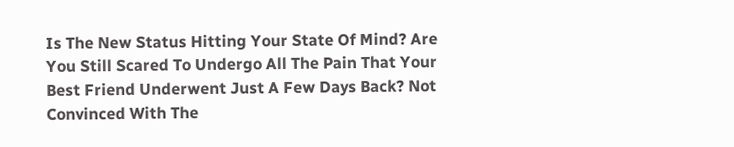Is The New Status Hitting Your State Of Mind? Are You Still Scared To Undergo All The Pain That Your Best Friend Underwent Just A Few Days Back? Not Convinced With The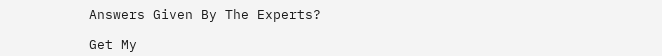Answers Given By The Experts?

Get My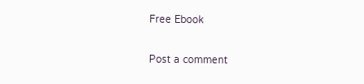Free Ebook

Post a comment